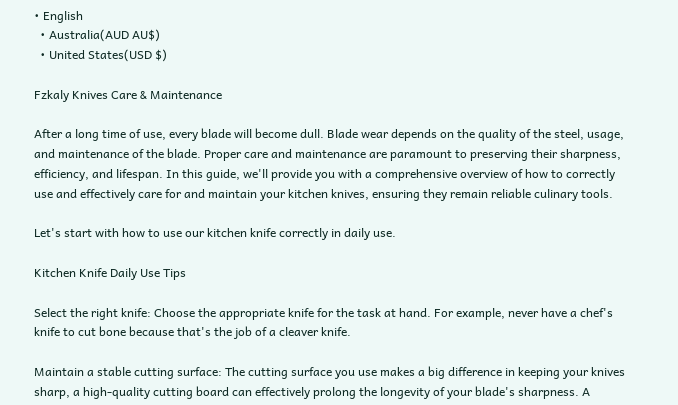• English
  • Australia(AUD AU$)
  • United States(USD $)

Fzkaly Knives Care & Maintenance

After a long time of use, every blade will become dull. Blade wear depends on the quality of the steel, usage, and maintenance of the blade. Proper care and maintenance are paramount to preserving their sharpness, efficiency, and lifespan. In this guide, we'll provide you with a comprehensive overview of how to correctly use and effectively care for and maintain your kitchen knives, ensuring they remain reliable culinary tools.

Let's start with how to use our kitchen knife correctly in daily use.

Kitchen Knife Daily Use Tips

Select the right knife: Choose the appropriate knife for the task at hand. For example, never have a chef's knife to cut bone because that's the job of a cleaver knife.

Maintain a stable cutting surface: The cutting surface you use makes a big difference in keeping your knives sharp, a high-quality cutting board can effectively prolong the longevity of your blade's sharpness. A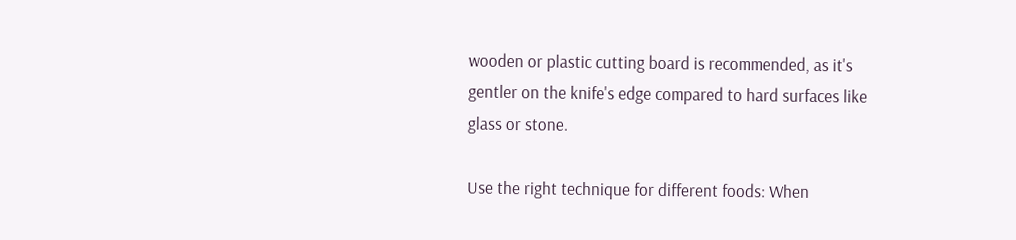wooden or plastic cutting board is recommended, as it's gentler on the knife's edge compared to hard surfaces like glass or stone.

Use the right technique for different foods: When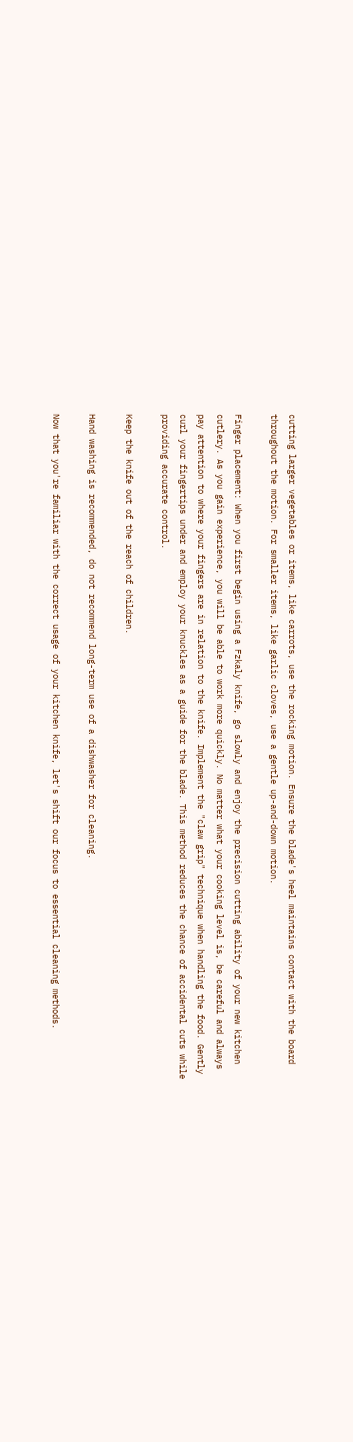cutting larger vegetables or items, like carrots, use the rocking motion. Ensure the blade's heel maintains contact with the board throughout the motion. For smaller items, like garlic cloves, use a gentle up-and-down motion.

Finger placement: When you first begin using a Fzkaly knife, go slowly and enjoy the precision cutting ability of your new kitchen cutlery. As you gain experience, you will be able to work more quickly. No matter what your cooking level is, be careful and always pay attention to where your fingers are in relation to the knife. Implement the "claw grip" technique when handling the food. Gently curl your fingertips under and employ your knuckles as a guide for the blade. This method reduces the chance of accidental cuts while providing accurate control.

Keep the knife out of the reach of children.

Hand washing is recommended, do not recommend long-term use of a dishwasher for cleaning.

Now that you're familiar with the correct usage of your kitchen knife, let's shift our focus to essential cleaning methods.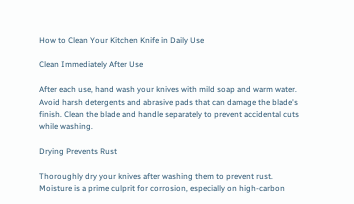How to Clean Your Kitchen Knife in Daily Use

Clean Immediately After Use

After each use, hand wash your knives with mild soap and warm water. Avoid harsh detergents and abrasive pads that can damage the blade's finish. Clean the blade and handle separately to prevent accidental cuts while washing.

Drying Prevents Rust

Thoroughly dry your knives after washing them to prevent rust. Moisture is a prime culprit for corrosion, especially on high-carbon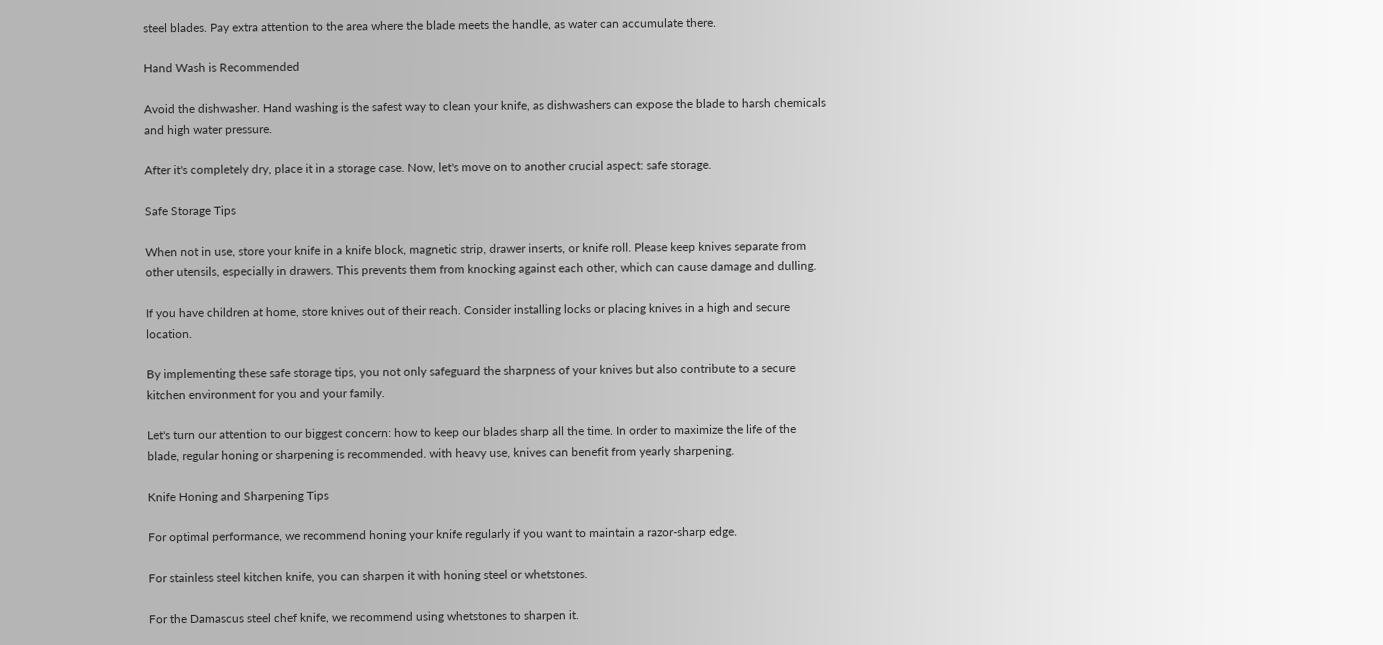steel blades. Pay extra attention to the area where the blade meets the handle, as water can accumulate there.

Hand Wash is Recommended

Avoid the dishwasher. Hand washing is the safest way to clean your knife, as dishwashers can expose the blade to harsh chemicals and high water pressure.

After it's completely dry, place it in a storage case. Now, let's move on to another crucial aspect: safe storage.

Safe Storage Tips

When not in use, store your knife in a knife block, magnetic strip, drawer inserts, or knife roll. Please keep knives separate from other utensils, especially in drawers. This prevents them from knocking against each other, which can cause damage and dulling.

If you have children at home, store knives out of their reach. Consider installing locks or placing knives in a high and secure location.

By implementing these safe storage tips, you not only safeguard the sharpness of your knives but also contribute to a secure kitchen environment for you and your family.

Let's turn our attention to our biggest concern: how to keep our blades sharp all the time. In order to maximize the life of the blade, regular honing or sharpening is recommended. with heavy use, knives can benefit from yearly sharpening.

Knife Honing and Sharpening Tips

For optimal performance, we recommend honing your knife regularly if you want to maintain a razor-sharp edge.

For stainless steel kitchen knife, you can sharpen it with honing steel or whetstones.

For the Damascus steel chef knife, we recommend using whetstones to sharpen it.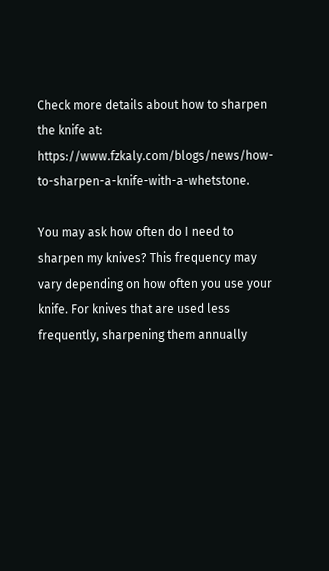Check more details about how to sharpen the knife at: https://www.fzkaly.com/blogs/news/how-to-sharpen-a-knife-with-a-whetstone.

You may ask how often do I need to sharpen my knives? This frequency may vary depending on how often you use your knife. For knives that are used less frequently, sharpening them annually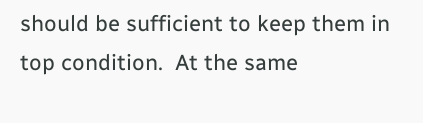should be sufficient to keep them in top condition.  At the same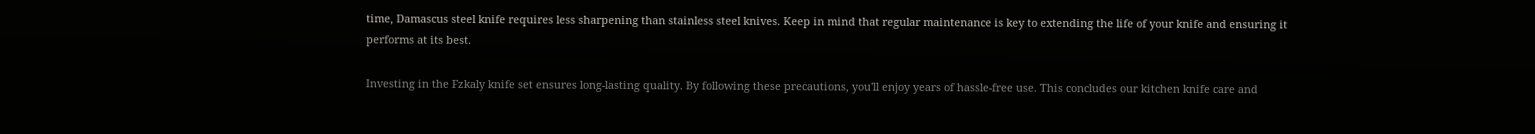time, Damascus steel knife requires less sharpening than stainless steel knives. Keep in mind that regular maintenance is key to extending the life of your knife and ensuring it performs at its best.

Investing in the Fzkaly knife set ensures long-lasting quality. By following these precautions, you'll enjoy years of hassle-free use. This concludes our kitchen knife care and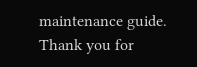maintenance guide. Thank you for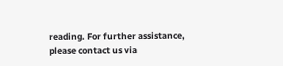reading. For further assistance, please contact us via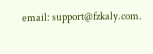email: support@fzkaly.com.